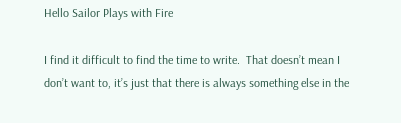Hello Sailor Plays with Fire

I find it difficult to find the time to write.  That doesn’t mean I don’t want to, it’s just that there is always something else in the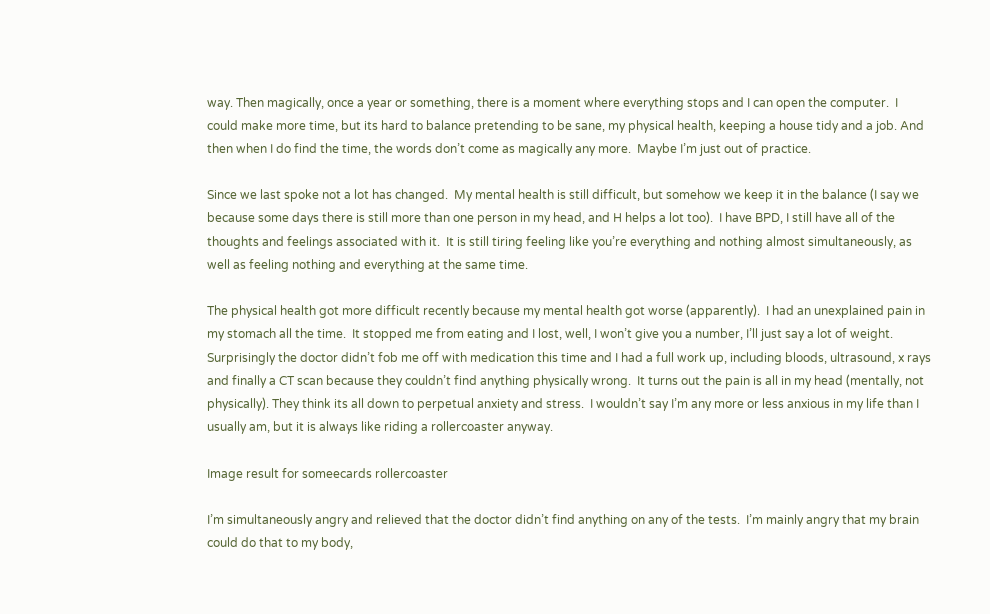way. Then magically, once a year or something, there is a moment where everything stops and I can open the computer.  I could make more time, but its hard to balance pretending to be sane, my physical health, keeping a house tidy and a job. And then when I do find the time, the words don’t come as magically any more.  Maybe I’m just out of practice.

Since we last spoke not a lot has changed.  My mental health is still difficult, but somehow we keep it in the balance (I say we because some days there is still more than one person in my head, and H helps a lot too).  I have BPD, I still have all of the thoughts and feelings associated with it.  It is still tiring feeling like you’re everything and nothing almost simultaneously, as well as feeling nothing and everything at the same time.

The physical health got more difficult recently because my mental health got worse (apparently).  I had an unexplained pain in my stomach all the time.  It stopped me from eating and I lost, well, I won’t give you a number, I’ll just say a lot of weight.  Surprisingly the doctor didn’t fob me off with medication this time and I had a full work up, including bloods, ultrasound, x rays and finally a CT scan because they couldn’t find anything physically wrong.  It turns out the pain is all in my head (mentally, not physically). They think its all down to perpetual anxiety and stress.  I wouldn’t say I’m any more or less anxious in my life than I usually am, but it is always like riding a rollercoaster anyway.

Image result for someecards rollercoaster

I’m simultaneously angry and relieved that the doctor didn’t find anything on any of the tests.  I’m mainly angry that my brain could do that to my body,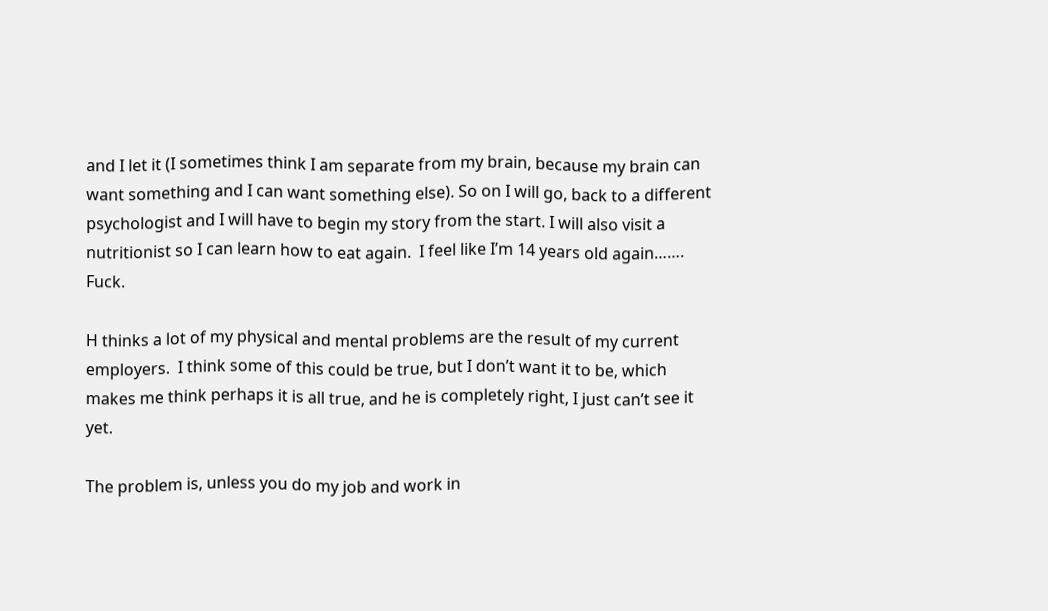and I let it (I sometimes think I am separate from my brain, because my brain can want something and I can want something else). So on I will go, back to a different psychologist and I will have to begin my story from the start. I will also visit a nutritionist so I can learn how to eat again.  I feel like I’m 14 years old again……. Fuck.

H thinks a lot of my physical and mental problems are the result of my current employers.  I think some of this could be true, but I don’t want it to be, which makes me think perhaps it is all true, and he is completely right, I just can’t see it yet.

The problem is, unless you do my job and work in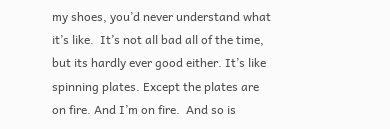my shoes, you’d never understand what it’s like.  It’s not all bad all of the time, but its hardly ever good either. It’s like spinning plates. Except the plates are on fire. And I’m on fire.  And so is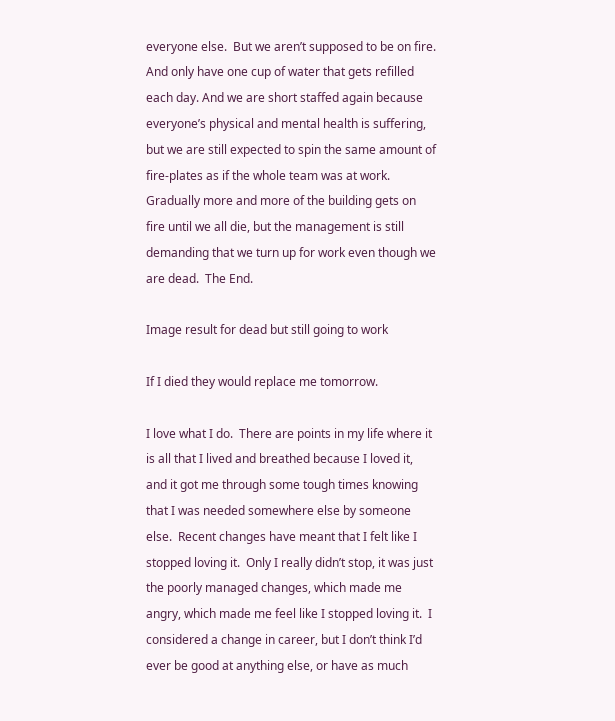everyone else.  But we aren’t supposed to be on fire. And only have one cup of water that gets refilled each day. And we are short staffed again because everyone’s physical and mental health is suffering, but we are still expected to spin the same amount of fire-plates as if the whole team was at work.  Gradually more and more of the building gets on fire until we all die, but the management is still demanding that we turn up for work even though we are dead.  The End.

Image result for dead but still going to work

If I died they would replace me tomorrow.

I love what I do.  There are points in my life where it is all that I lived and breathed because I loved it, and it got me through some tough times knowing that I was needed somewhere else by someone else.  Recent changes have meant that I felt like I stopped loving it.  Only I really didn’t stop, it was just the poorly managed changes, which made me angry, which made me feel like I stopped loving it.  I considered a change in career, but I don’t think I’d ever be good at anything else, or have as much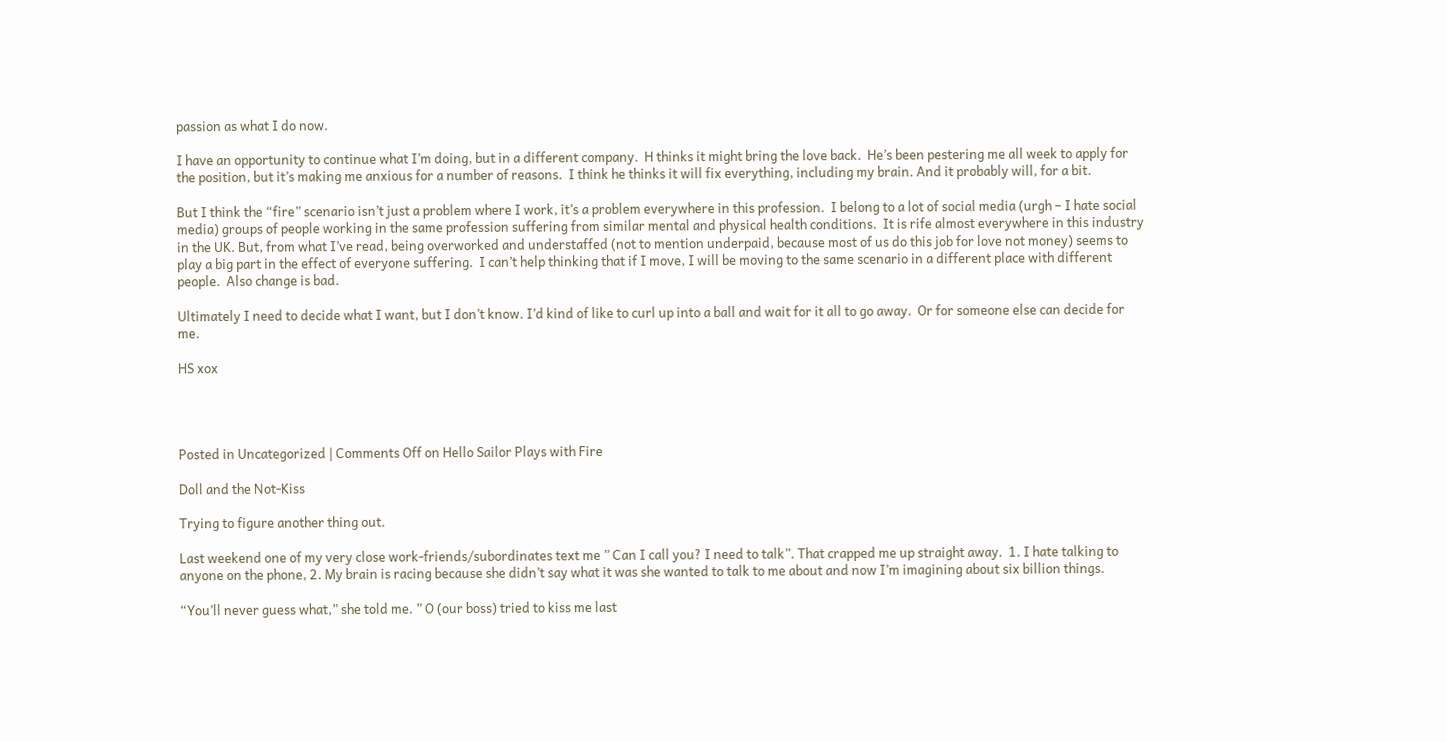passion as what I do now.

I have an opportunity to continue what I’m doing, but in a different company.  H thinks it might bring the love back.  He’s been pestering me all week to apply for the position, but it’s making me anxious for a number of reasons.  I think he thinks it will fix everything, including my brain. And it probably will, for a bit.

But I think the “fire” scenario isn’t just a problem where I work, it’s a problem everywhere in this profession.  I belong to a lot of social media (urgh – I hate social media) groups of people working in the same profession suffering from similar mental and physical health conditions.  It is rife almost everywhere in this industry in the UK. But, from what I’ve read, being overworked and understaffed (not to mention underpaid, because most of us do this job for love not money) seems to play a big part in the effect of everyone suffering.  I can’t help thinking that if I move, I will be moving to the same scenario in a different place with different people.  Also change is bad.

Ultimately I need to decide what I want, but I don’t know. I’d kind of like to curl up into a ball and wait for it all to go away.  Or for someone else can decide for me.

HS xox




Posted in Uncategorized | Comments Off on Hello Sailor Plays with Fire

Doll and the Not-Kiss

Trying to figure another thing out.

Last weekend one of my very close work-friends/subordinates text me ” Can I call you? I need to talk”. That crapped me up straight away.  1. I hate talking to anyone on the phone, 2. My brain is racing because she didn’t say what it was she wanted to talk to me about and now I’m imagining about six billion things.

“You’ll never guess what,” she told me. ” O (our boss) tried to kiss me last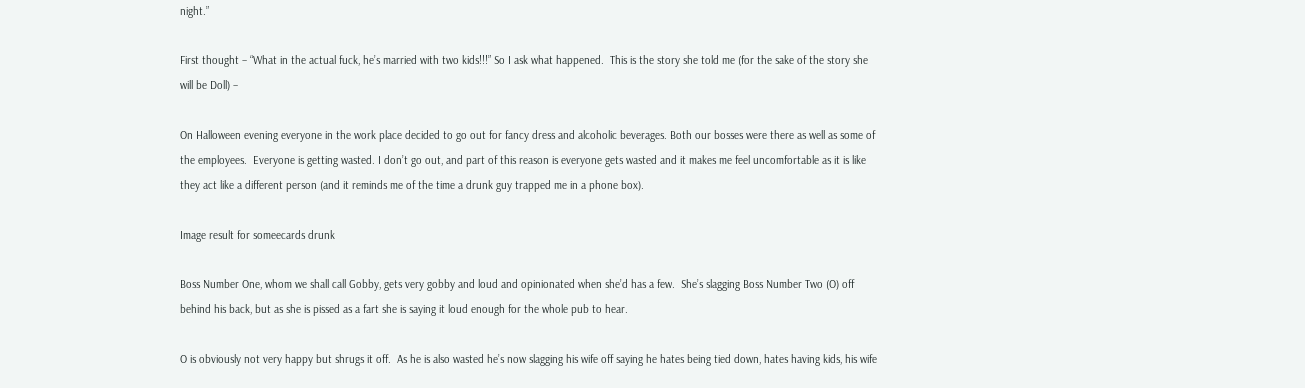night.”

First thought – “What in the actual fuck, he’s married with two kids!!!” So I ask what happened.  This is the story she told me (for the sake of the story she will be Doll) –

On Halloween evening everyone in the work place decided to go out for fancy dress and alcoholic beverages. Both our bosses were there as well as some of the employees.  Everyone is getting wasted. I don’t go out, and part of this reason is everyone gets wasted and it makes me feel uncomfortable as it is like they act like a different person (and it reminds me of the time a drunk guy trapped me in a phone box).

Image result for someecards drunk

Boss Number One, whom we shall call Gobby, gets very gobby and loud and opinionated when she’d has a few.  She’s slagging Boss Number Two (O) off behind his back, but as she is pissed as a fart she is saying it loud enough for the whole pub to hear.

O is obviously not very happy but shrugs it off.  As he is also wasted he’s now slagging his wife off saying he hates being tied down, hates having kids, his wife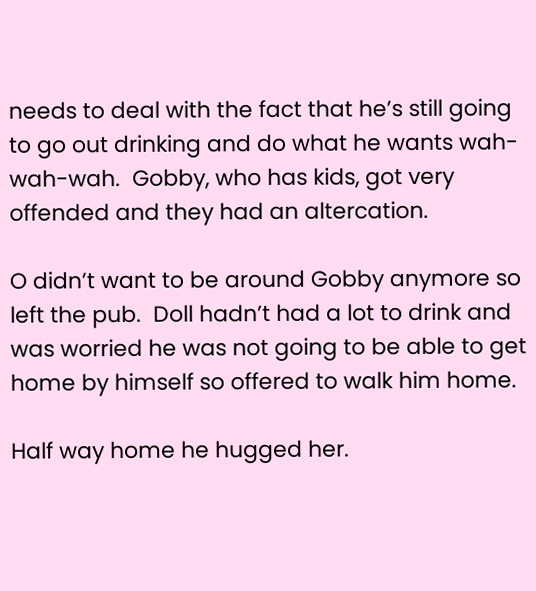needs to deal with the fact that he’s still going to go out drinking and do what he wants wah-wah-wah.  Gobby, who has kids, got very offended and they had an altercation.

O didn’t want to be around Gobby anymore so left the pub.  Doll hadn’t had a lot to drink and was worried he was not going to be able to get home by himself so offered to walk him home.

Half way home he hugged her.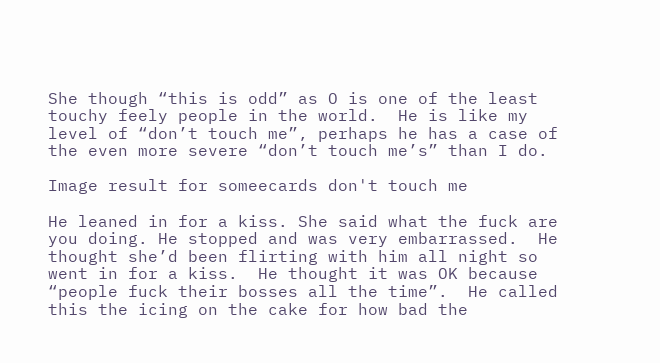She though “this is odd” as O is one of the least touchy feely people in the world.  He is like my level of “don’t touch me”, perhaps he has a case of the even more severe “don’t touch me’s” than I do.

Image result for someecards don't touch me

He leaned in for a kiss. She said what the fuck are you doing. He stopped and was very embarrassed.  He thought she’d been flirting with him all night so went in for a kiss.  He thought it was OK because “people fuck their bosses all the time”.  He called this the icing on the cake for how bad the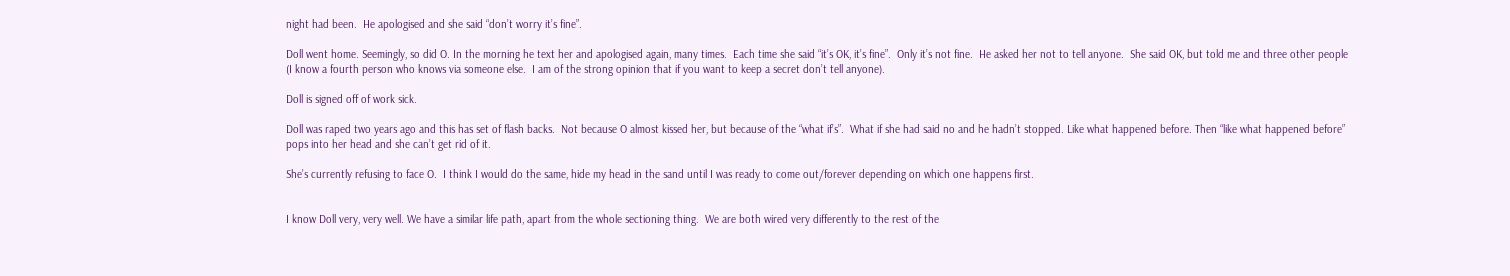night had been.  He apologised and she said “don’t worry it’s fine”.

Doll went home. Seemingly, so did O. In the morning he text her and apologised again, many times.  Each time she said “it’s OK, it’s fine”.  Only it’s not fine.  He asked her not to tell anyone.  She said OK, but told me and three other people (I know a fourth person who knows via someone else.  I am of the strong opinion that if you want to keep a secret don’t tell anyone).

Doll is signed off of work sick.

Doll was raped two years ago and this has set of flash backs.  Not because O almost kissed her, but because of the “what if’s”.  What if she had said no and he hadn’t stopped. Like what happened before. Then “like what happened before” pops into her head and she can’t get rid of it.

She’s currently refusing to face O.  I think I would do the same, hide my head in the sand until I was ready to come out/forever depending on which one happens first.


I know Doll very, very well. We have a similar life path, apart from the whole sectioning thing.  We are both wired very differently to the rest of the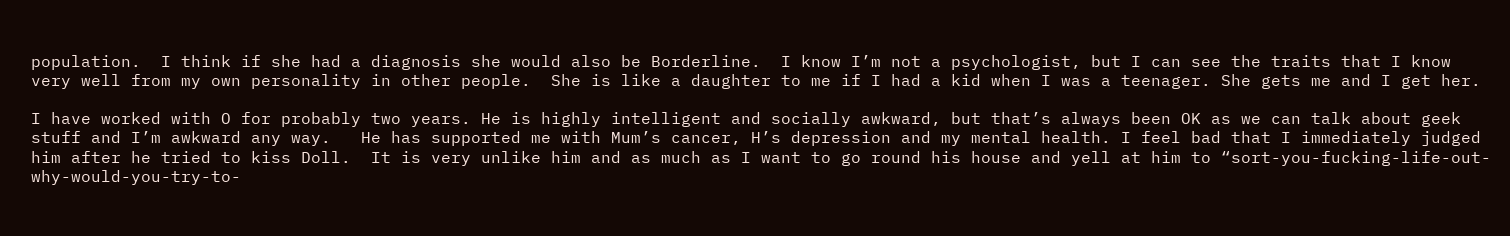population.  I think if she had a diagnosis she would also be Borderline.  I know I’m not a psychologist, but I can see the traits that I know very well from my own personality in other people.  She is like a daughter to me if I had a kid when I was a teenager. She gets me and I get her.

I have worked with O for probably two years. He is highly intelligent and socially awkward, but that’s always been OK as we can talk about geek stuff and I’m awkward any way.   He has supported me with Mum’s cancer, H’s depression and my mental health. I feel bad that I immediately judged him after he tried to kiss Doll.  It is very unlike him and as much as I want to go round his house and yell at him to “sort-you-fucking-life-out-why-would-you-try-to-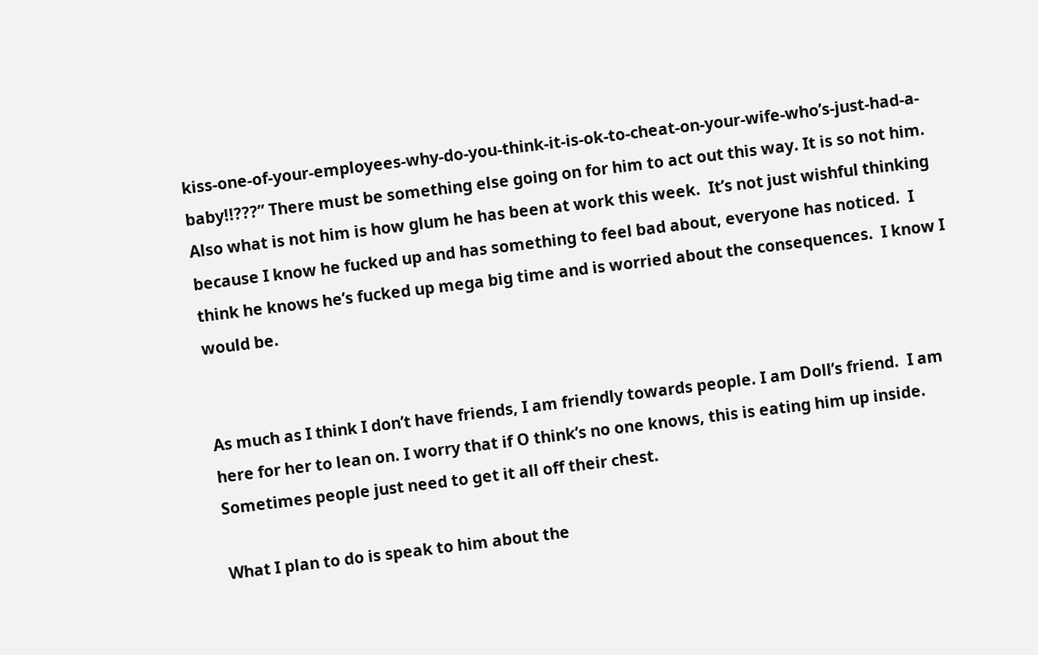kiss-one-of-your-employees-why-do-you-think-it-is-ok-to-cheat-on-your-wife-who’s-just-had-a-baby!!???” There must be something else going on for him to act out this way. It is so not him.  Also what is not him is how glum he has been at work this week.  It’s not just wishful thinking because I know he fucked up and has something to feel bad about, everyone has noticed.  I think he knows he’s fucked up mega big time and is worried about the consequences.  I know I would be.


As much as I think I don’t have friends, I am friendly towards people. I am Doll’s friend.  I am here for her to lean on. I worry that if O think’s no one knows, this is eating him up inside.  Sometimes people just need to get it all off their chest.

What I plan to do is speak to him about the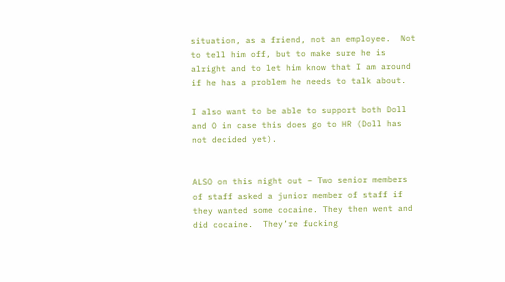situation, as a friend, not an employee.  Not to tell him off, but to make sure he is alright and to let him know that I am around if he has a problem he needs to talk about.

I also want to be able to support both Doll and O in case this does go to HR (Doll has not decided yet).


ALSO on this night out – Two senior members of staff asked a junior member of staff if they wanted some cocaine. They then went and did cocaine.  They’re fucking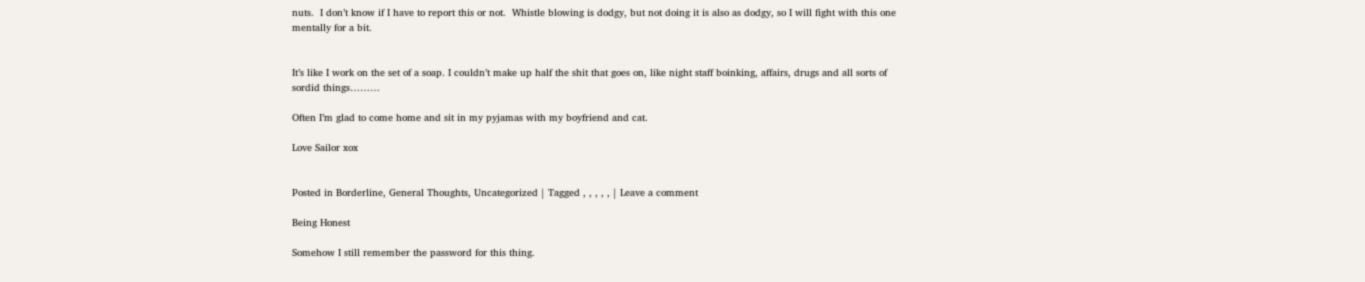nuts.  I don’t know if I have to report this or not.  Whistle blowing is dodgy, but not doing it is also as dodgy, so I will fight with this one mentally for a bit.


It’s like I work on the set of a soap. I couldn’t make up half the shit that goes on, like night staff boinking, affairs, drugs and all sorts of sordid things………

Often I’m glad to come home and sit in my pyjamas with my boyfriend and cat.

Love Sailor xox


Posted in Borderline, General Thoughts, Uncategorized | Tagged , , , , , | Leave a comment

Being Honest

Somehow I still remember the password for this thing.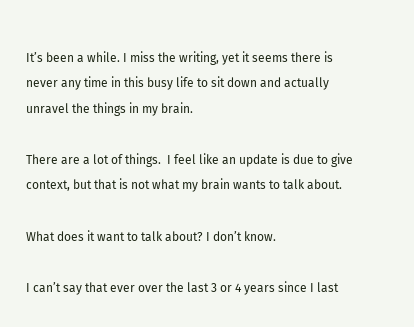It’s been a while. I miss the writing, yet it seems there is never any time in this busy life to sit down and actually unravel the things in my brain.

There are a lot of things.  I feel like an update is due to give context, but that is not what my brain wants to talk about.

What does it want to talk about? I don’t know.

I can’t say that ever over the last 3 or 4 years since I last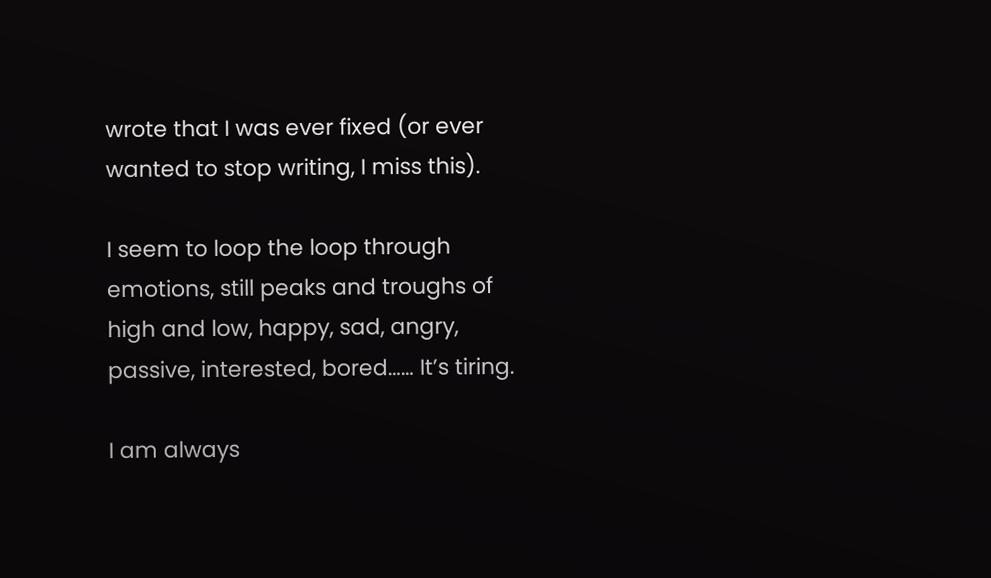wrote that I was ever fixed (or ever wanted to stop writing, I miss this).

I seem to loop the loop through emotions, still peaks and troughs of high and low, happy, sad, angry, passive, interested, bored…… It’s tiring.

I am always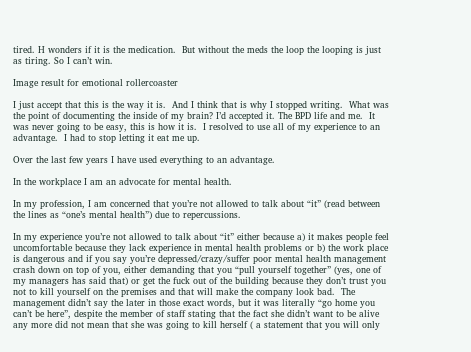tired. H wonders if it is the medication.  But without the meds the loop the looping is just as tiring. So I can’t win.

Image result for emotional rollercoaster

I just accept that this is the way it is.  And I think that is why I stopped writing.  What was the point of documenting the inside of my brain? I’d accepted it. The BPD life and me.  It was never going to be easy, this is how it is.  I resolved to use all of my experience to an advantage.  I had to stop letting it eat me up.

Over the last few years I have used everything to an advantage.

In the workplace I am an advocate for mental health.

In my profession, I am concerned that you’re not allowed to talk about “it” (read between the lines as “one’s mental health”) due to repercussions.

In my experience you’re not allowed to talk about “it” either because a) it makes people feel uncomfortable because they lack experience in mental health problems or b) the work place is dangerous and if you say you’re depressed/crazy/suffer poor mental health management crash down on top of you, either demanding that you “pull yourself together” (yes, one of my managers has said that) or get the fuck out of the building because they don’t trust you not to kill yourself on the premises and that will make the company look bad.  The management didn’t say the later in those exact words, but it was literally “go home you can’t be here”, despite the member of staff stating that the fact she didn’t want to be alive any more did not mean that she was going to kill herself ( a statement that you will only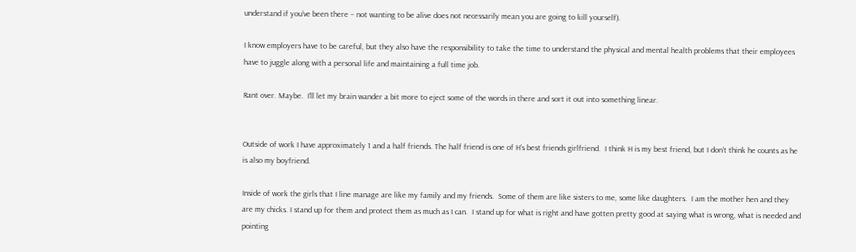understand if you’ve been there – not wanting to be alive does not necessarily mean you are going to kill yourself).

I know employers have to be careful, but they also have the responsibility to take the time to understand the physical and mental health problems that their employees have to juggle along with a personal life and maintaining a full time job.

Rant over. Maybe.  I’ll let my brain wander a bit more to eject some of the words in there and sort it out into something linear.


Outside of work I have approximately 1 and a half friends. The half friend is one of H’s best friends girlfriend.  I think H is my best friend, but I don’t think he counts as he is also my boyfriend.

Inside of work the girls that I line manage are like my family and my friends.  Some of them are like sisters to me, some like daughters.  I am the mother hen and they are my chicks. I stand up for them and protect them as much as I can.  I stand up for what is right and have gotten pretty good at saying what is wrong, what is needed and pointing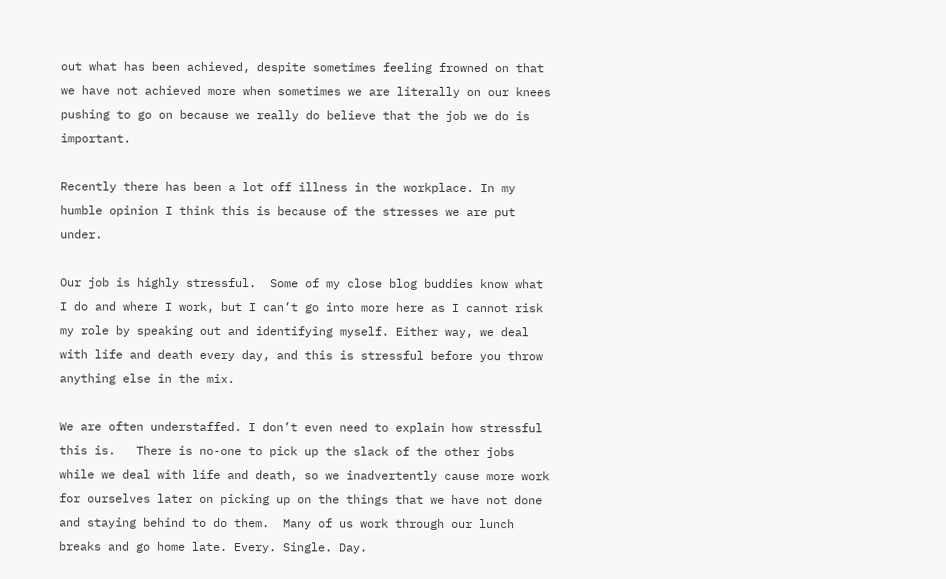out what has been achieved, despite sometimes feeling frowned on that we have not achieved more when sometimes we are literally on our knees pushing to go on because we really do believe that the job we do is important.

Recently there has been a lot off illness in the workplace. In my humble opinion I think this is because of the stresses we are put under.

Our job is highly stressful.  Some of my close blog buddies know what I do and where I work, but I can’t go into more here as I cannot risk my role by speaking out and identifying myself. Either way, we deal with life and death every day, and this is stressful before you throw anything else in the mix.

We are often understaffed. I don’t even need to explain how stressful this is.   There is no-one to pick up the slack of the other jobs while we deal with life and death, so we inadvertently cause more work for ourselves later on picking up on the things that we have not done and staying behind to do them.  Many of us work through our lunch breaks and go home late. Every. Single. Day.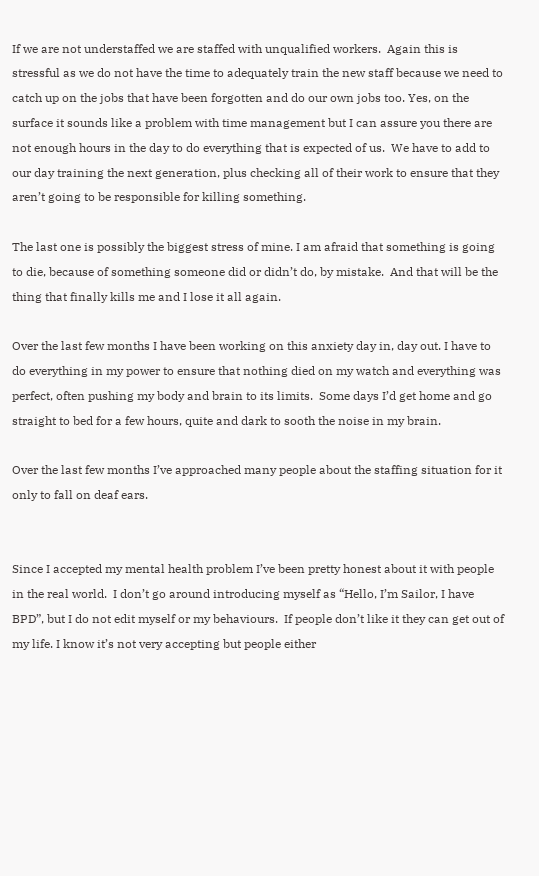If we are not understaffed we are staffed with unqualified workers.  Again this is stressful as we do not have the time to adequately train the new staff because we need to catch up on the jobs that have been forgotten and do our own jobs too. Yes, on the surface it sounds like a problem with time management but I can assure you there are not enough hours in the day to do everything that is expected of us.  We have to add to our day training the next generation, plus checking all of their work to ensure that they aren’t going to be responsible for killing something.

The last one is possibly the biggest stress of mine. I am afraid that something is going to die, because of something someone did or didn’t do, by mistake.  And that will be the thing that finally kills me and I lose it all again.

Over the last few months I have been working on this anxiety day in, day out. I have to do everything in my power to ensure that nothing died on my watch and everything was perfect, often pushing my body and brain to its limits.  Some days I’d get home and go straight to bed for a few hours, quite and dark to sooth the noise in my brain.

Over the last few months I’ve approached many people about the staffing situation for it only to fall on deaf ears.


Since I accepted my mental health problem I’ve been pretty honest about it with people in the real world.  I don’t go around introducing myself as “Hello, I’m Sailor, I have BPD”, but I do not edit myself or my behaviours.  If people don’t like it they can get out of my life. I know it’s not very accepting but people either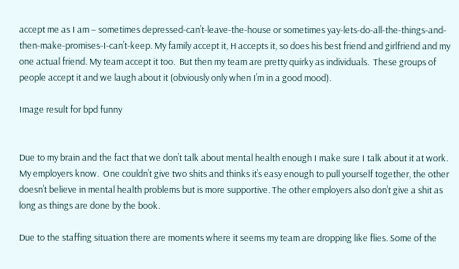accept me as I am – sometimes depressed-can’t-leave-the-house or sometimes yay-lets-do-all-the-things-and-then-make-promises-I-can’t-keep. My family accept it, H accepts it, so does his best friend and girlfriend and my one actual friend. My team accept it too.  But then my team are pretty quirky as individuals.  These groups of people accept it and we laugh about it (obviously only when I’m in a good mood).

Image result for bpd funny


Due to my brain and the fact that we don’t talk about mental health enough I make sure I talk about it at work. My employers know.  One couldn’t give two shits and thinks it’s easy enough to pull yourself together, the other doesn’t believe in mental health problems but is more supportive. The other employers also don’t give a shit as long as things are done by the book.

Due to the staffing situation there are moments where it seems my team are dropping like flies. Some of the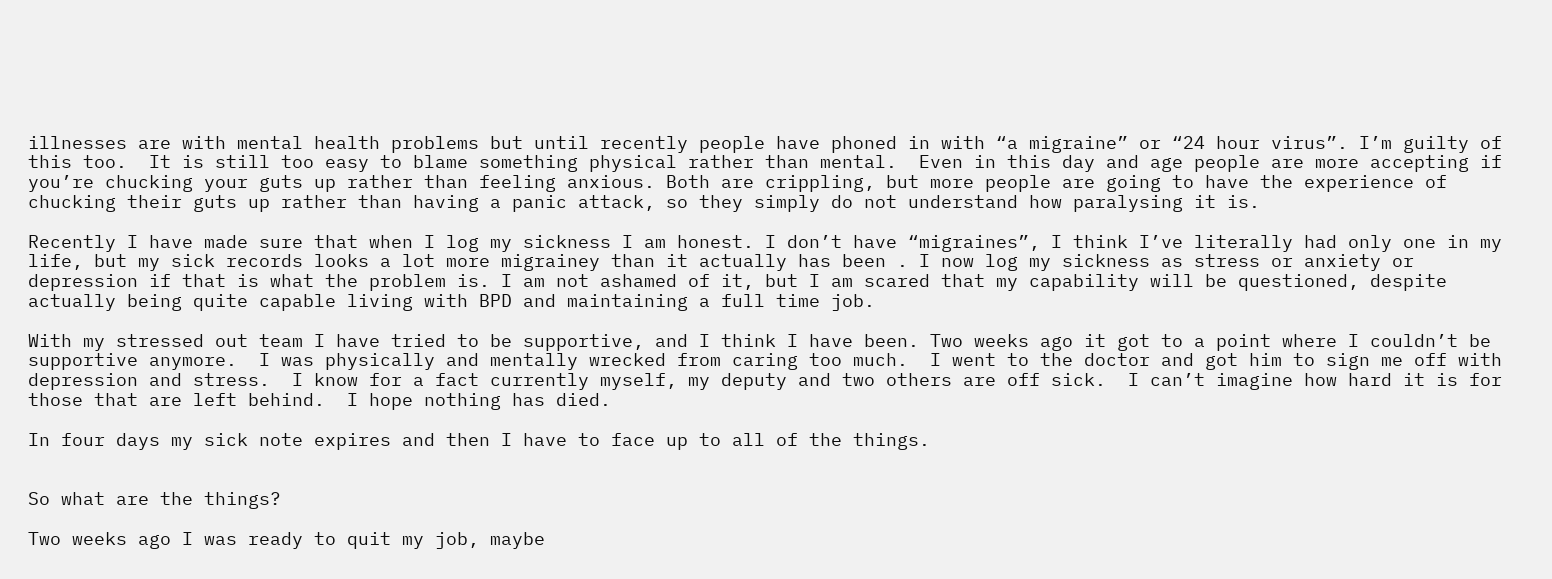illnesses are with mental health problems but until recently people have phoned in with “a migraine” or “24 hour virus”. I’m guilty of this too.  It is still too easy to blame something physical rather than mental.  Even in this day and age people are more accepting if you’re chucking your guts up rather than feeling anxious. Both are crippling, but more people are going to have the experience of chucking their guts up rather than having a panic attack, so they simply do not understand how paralysing it is.

Recently I have made sure that when I log my sickness I am honest. I don’t have “migraines”, I think I’ve literally had only one in my life, but my sick records looks a lot more migrainey than it actually has been . I now log my sickness as stress or anxiety or depression if that is what the problem is. I am not ashamed of it, but I am scared that my capability will be questioned, despite actually being quite capable living with BPD and maintaining a full time job.

With my stressed out team I have tried to be supportive, and I think I have been. Two weeks ago it got to a point where I couldn’t be supportive anymore.  I was physically and mentally wrecked from caring too much.  I went to the doctor and got him to sign me off with depression and stress.  I know for a fact currently myself, my deputy and two others are off sick.  I can’t imagine how hard it is for those that are left behind.  I hope nothing has died.

In four days my sick note expires and then I have to face up to all of the things.


So what are the things?

Two weeks ago I was ready to quit my job, maybe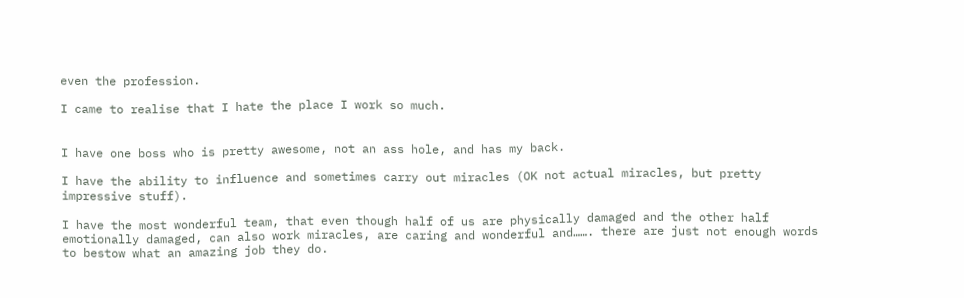even the profession.

I came to realise that I hate the place I work so much.


I have one boss who is pretty awesome, not an ass hole, and has my back.

I have the ability to influence and sometimes carry out miracles (OK not actual miracles, but pretty impressive stuff).

I have the most wonderful team, that even though half of us are physically damaged and the other half emotionally damaged, can also work miracles, are caring and wonderful and……. there are just not enough words to bestow what an amazing job they do.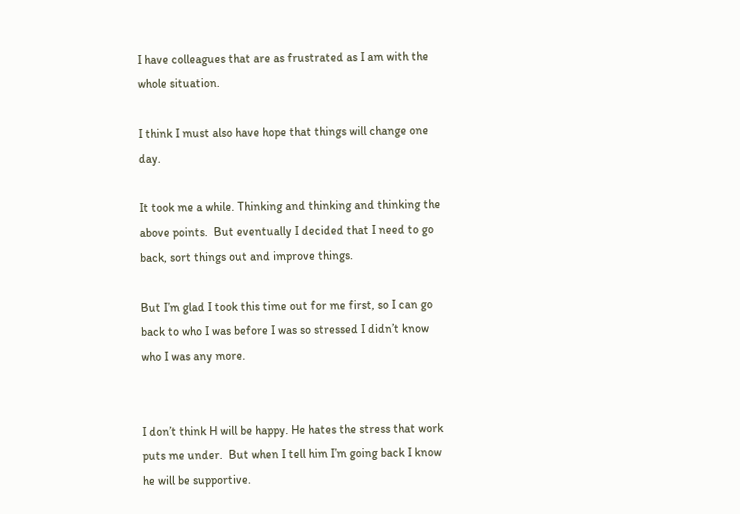I have colleagues that are as frustrated as I am with the whole situation.

I think I must also have hope that things will change one day.

It took me a while. Thinking and thinking and thinking the above points.  But eventually I decided that I need to go back, sort things out and improve things.

But I’m glad I took this time out for me first, so I can go back to who I was before I was so stressed I didn’t know who I was any more.


I don’t think H will be happy. He hates the stress that work puts me under.  But when I tell him I’m going back I know he will be supportive.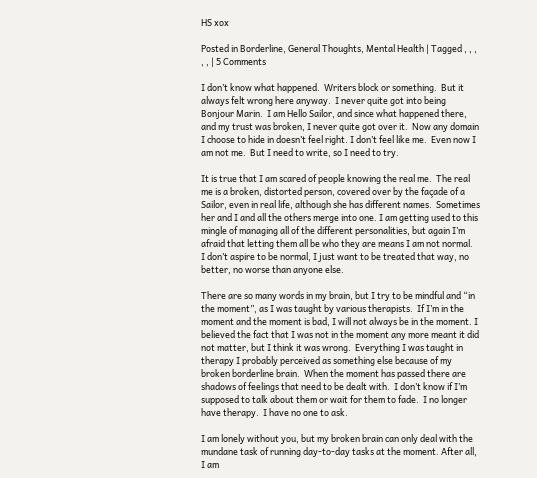HS xox

Posted in Borderline, General Thoughts, Mental Health | Tagged , , , , , | 5 Comments

I don’t know what happened.  Writers block or something.  But it always felt wrong here anyway.  I never quite got into being Bonjour Marin.  I am Hello Sailor, and since what happened there, and my trust was broken, I never quite got over it.  Now any domain I choose to hide in doesn’t feel right. I don’t feel like me.  Even now I am not me.  But I need to write, so I need to try.

It is true that I am scared of people knowing the real me.  The real me is a broken, distorted person, covered over by the façade of a Sailor, even in real life, although she has different names.  Sometimes her and I and all the others merge into one. I am getting used to this mingle of managing all of the different personalities, but again I’m afraid that letting them all be who they are means I am not normal.  I don’t aspire to be normal, I just want to be treated that way, no better, no worse than anyone else.

There are so many words in my brain, but I try to be mindful and “in the moment”, as I was taught by various therapists.  If I’m in the moment and the moment is bad, I will not always be in the moment. I believed the fact that I was not in the moment any more meant it did not matter, but I think it was wrong.  Everything I was taught in therapy I probably perceived as something else because of my broken borderline brain.  When the moment has passed there are shadows of feelings that need to be dealt with.  I don’t know if I’m supposed to talk about them or wait for them to fade.  I no longer have therapy.  I have no one to ask.

I am lonely without you, but my broken brain can only deal with the mundane task of running day-to-day tasks at the moment. After all, I am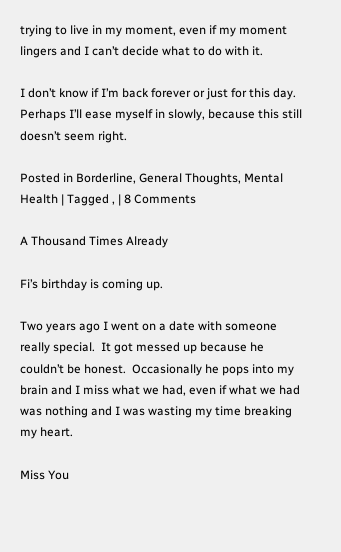trying to live in my moment, even if my moment lingers and I can’t decide what to do with it.

I don’t know if I’m back forever or just for this day.  Perhaps I’ll ease myself in slowly, because this still doesn’t seem right.

Posted in Borderline, General Thoughts, Mental Health | Tagged , | 8 Comments

A Thousand Times Already

Fi’s birthday is coming up.

Two years ago I went on a date with someone really special.  It got messed up because he couldn’t be honest.  Occasionally he pops into my brain and I miss what we had, even if what we had was nothing and I was wasting my time breaking my heart.

Miss You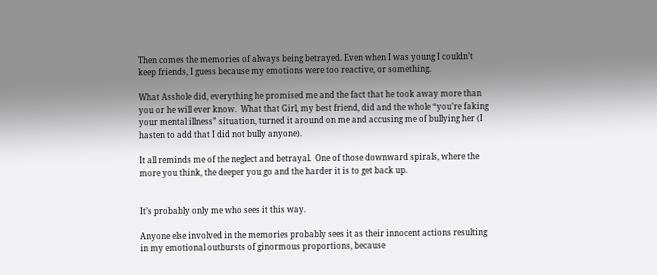Then comes the memories of always being betrayed. Even when I was young I couldn’t keep friends, I guess because my emotions were too reactive, or something.

What Asshole did, everything he promised me and the fact that he took away more than you or he will ever know.  What that Girl, my best friend, did and the whole “you’re faking your mental illness” situation, turned it around on me and accusing me of bullying her (I hasten to add that I did not bully anyone).

It all reminds me of the neglect and betrayal.  One of those downward spirals, where the more you think, the deeper you go and the harder it is to get back up.


It’s probably only me who sees it this way.

Anyone else involved in the memories probably sees it as their innocent actions resulting in my emotional outbursts of ginormous proportions, because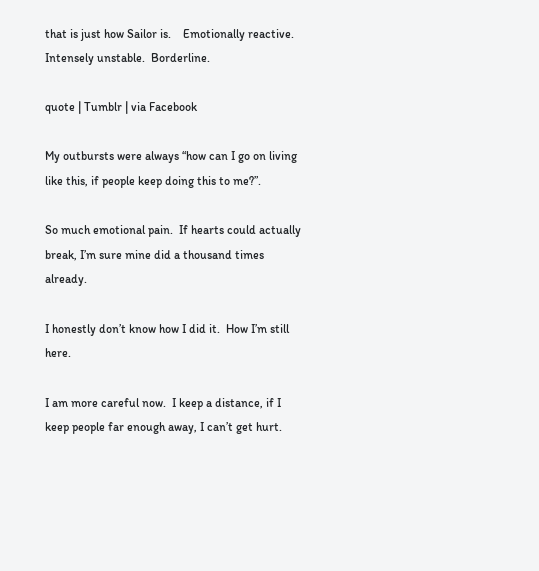that is just how Sailor is.    Emotionally reactive.  Intensely unstable.  Borderline.

quote | Tumblr | via Facebook

My outbursts were always “how can I go on living like this, if people keep doing this to me?”.

So much emotional pain.  If hearts could actually break, I’m sure mine did a thousand times already.

I honestly don’t know how I did it.  How I’m still here.

I am more careful now.  I keep a distance, if I keep people far enough away, I can’t get hurt.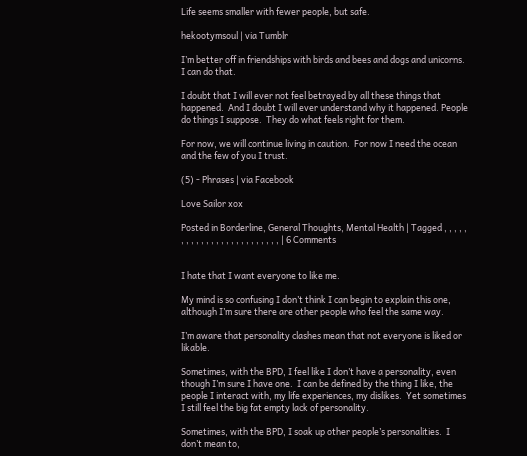Life seems smaller with fewer people, but safe.

hekootymsoul | via Tumblr

I’m better off in friendships with birds and bees and dogs and unicorns.  I can do that.

I doubt that I will ever not feel betrayed by all these things that happened.  And I doubt I will ever understand why it happened. People do things I suppose.  They do what feels right for them.

For now, we will continue living in caution.  For now I need the ocean and the few of you I trust.

(5) - Phrases | via Facebook

Love Sailor xox

Posted in Borderline, General Thoughts, Mental Health | Tagged , , , , , , , , , , , , , , , , , , , , , , , , , | 6 Comments


I hate that I want everyone to like me.

My mind is so confusing I don’t think I can begin to explain this one, although I’m sure there are other people who feel the same way.

I’m aware that personality clashes mean that not everyone is liked or likable.

Sometimes, with the BPD, I feel like I don’t have a personality, even though I’m sure I have one.  I can be defined by the thing I like, the people I interact with, my life experiences, my dislikes.  Yet sometimes I still feel the big fat empty lack of personality.

Sometimes, with the BPD, I soak up other people’s personalities.  I don’t mean to,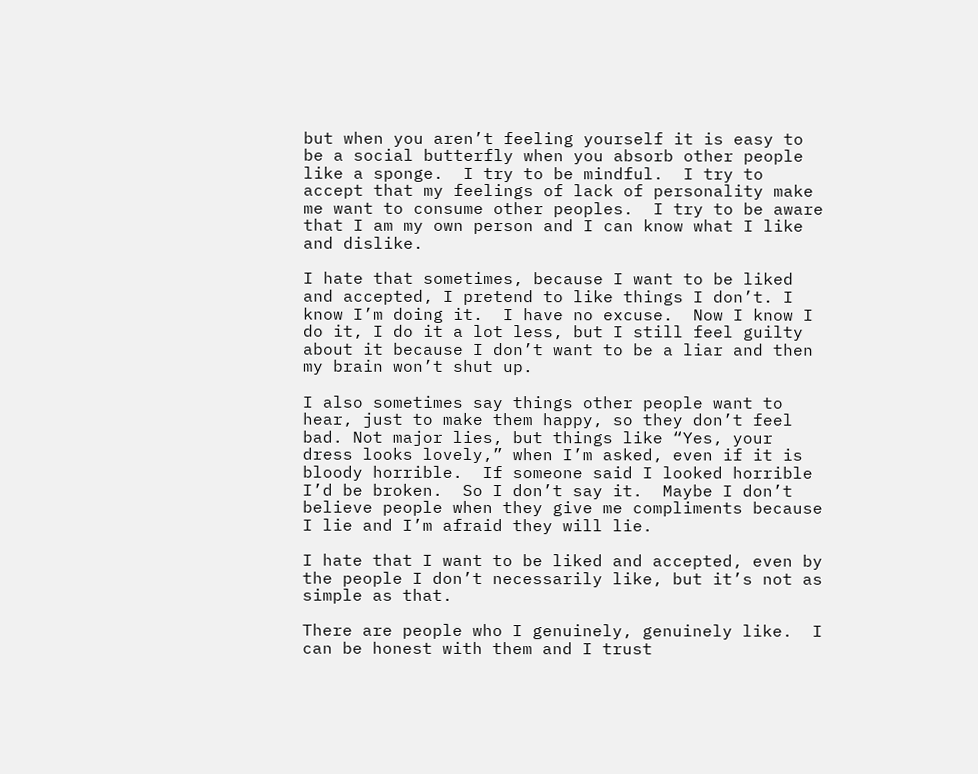but when you aren’t feeling yourself it is easy to be a social butterfly when you absorb other people like a sponge.  I try to be mindful.  I try to accept that my feelings of lack of personality make me want to consume other peoples.  I try to be aware that I am my own person and I can know what I like and dislike.

I hate that sometimes, because I want to be liked and accepted, I pretend to like things I don’t. I know I’m doing it.  I have no excuse.  Now I know I do it, I do it a lot less, but I still feel guilty about it because I don’t want to be a liar and then my brain won’t shut up.

I also sometimes say things other people want to hear, just to make them happy, so they don’t feel bad. Not major lies, but things like “Yes, your dress looks lovely,” when I’m asked, even if it is bloody horrible.  If someone said I looked horrible I’d be broken.  So I don’t say it.  Maybe I don’t believe people when they give me compliments because I lie and I’m afraid they will lie.

I hate that I want to be liked and accepted, even by the people I don’t necessarily like, but it’s not as simple as that.

There are people who I genuinely, genuinely like.  I can be honest with them and I trust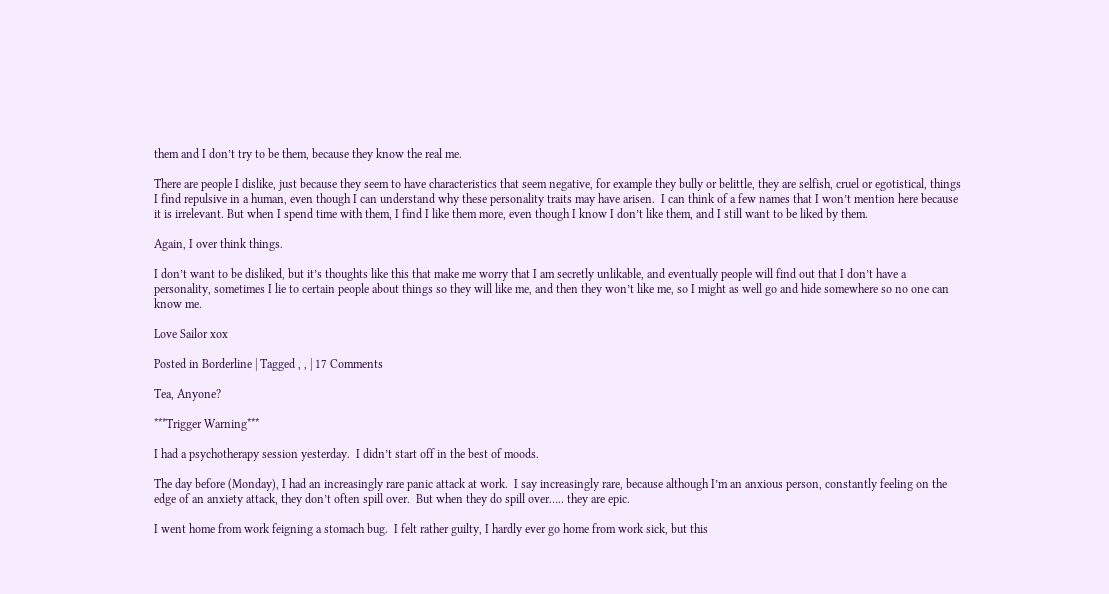them and I don’t try to be them, because they know the real me.

There are people I dislike, just because they seem to have characteristics that seem negative, for example they bully or belittle, they are selfish, cruel or egotistical, things I find repulsive in a human, even though I can understand why these personality traits may have arisen.  I can think of a few names that I won’t mention here because it is irrelevant. But when I spend time with them, I find I like them more, even though I know I don’t like them, and I still want to be liked by them.

Again, I over think things.

I don’t want to be disliked, but it’s thoughts like this that make me worry that I am secretly unlikable, and eventually people will find out that I don’t have a personality, sometimes I lie to certain people about things so they will like me, and then they won’t like me, so I might as well go and hide somewhere so no one can know me.

Love Sailor xox

Posted in Borderline | Tagged , , | 17 Comments

Tea, Anyone?

***Trigger Warning***

I had a psychotherapy session yesterday.  I didn’t start off in the best of moods.

The day before (Monday), I had an increasingly rare panic attack at work.  I say increasingly rare, because although I’m an anxious person, constantly feeling on the edge of an anxiety attack, they don’t often spill over.  But when they do spill over….. they are epic.

I went home from work feigning a stomach bug.  I felt rather guilty, I hardly ever go home from work sick, but this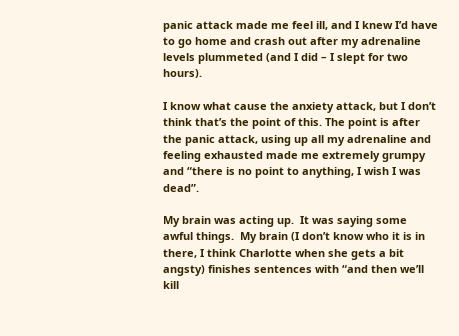panic attack made me feel ill, and I knew I’d have to go home and crash out after my adrenaline levels plummeted (and I did – I slept for two hours).

I know what cause the anxiety attack, but I don’t think that’s the point of this. The point is after the panic attack, using up all my adrenaline and feeling exhausted made me extremely grumpy and “there is no point to anything, I wish I was dead”.

My brain was acting up.  It was saying some awful things.  My brain (I don’t know who it is in there, I think Charlotte when she gets a bit angsty) finishes sentences with “and then we’ll kill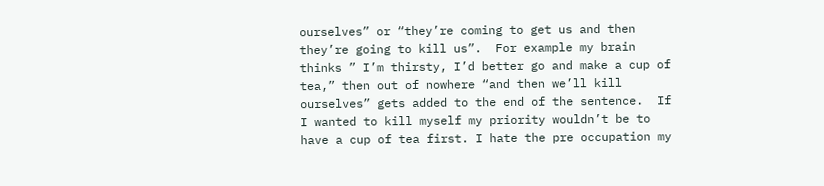ourselves” or “they’re coming to get us and then they’re going to kill us”.  For example my brain thinks ” I’m thirsty, I’d better go and make a cup of tea,” then out of nowhere “and then we’ll kill ourselves” gets added to the end of the sentence.  If I wanted to kill myself my priority wouldn’t be to have a cup of tea first. I hate the pre occupation my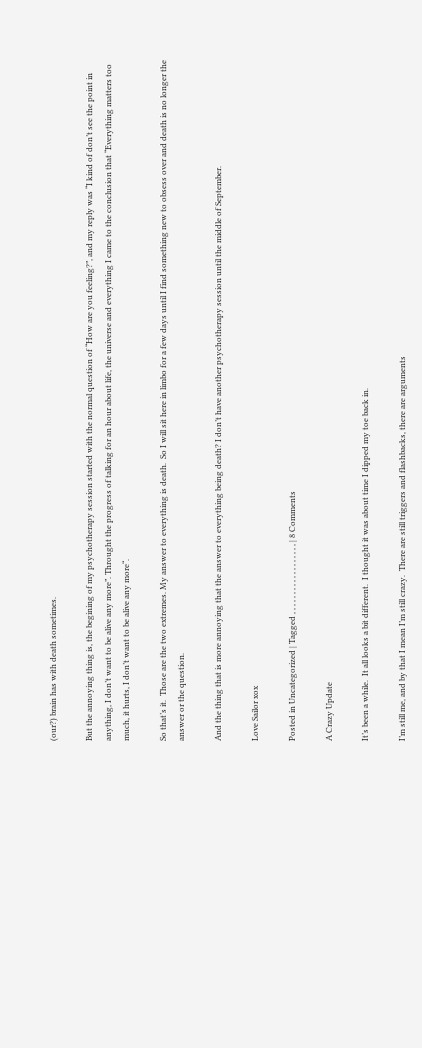(our?) brain has with death sometimes.

But the annoying thing is, the begining of my psychotherapy session started with the normal question of “How are you feeling?”, and my reply was “I kind of don’t see the point in anything, I don’t want to be alive any more”. Throught the progress of talking for an hour about life, the universe and everything I came to the conclusion that “Everything matters too much, it hurts, I don’t want to be alive any more“.

So that’s it.  Those are the two extremes. My answer to everything is death.  So I will sit here in limbo for a few days until I find something new to obsess over and death is no longer the answer or the question.

And the thing that is more annoying that the answer to everything being death? I don’t have another psychotherapy session until the middle of September.

Love Sailor xox

Posted in Uncategorized | Tagged , , , , , , , , , , , , , , , , , , | 8 Comments

A Crazy Update

It’s been a while.  It all looks a bit different.  I thought it was about time I dipped my toe back in.

I’m still me, and by that I mean I’m still crazy.  There are still triggers and flashbacks, there are arguments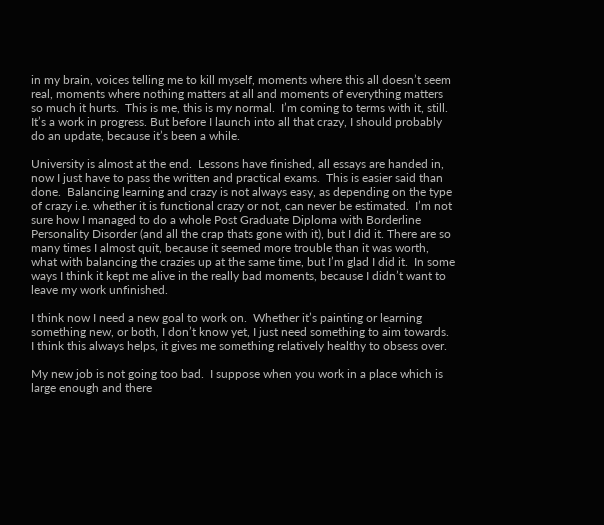in my brain, voices telling me to kill myself, moments where this all doesn’t seem real, moments where nothing matters at all and moments of everything matters so much it hurts.  This is me, this is my normal.  I’m coming to terms with it, still. It’s a work in progress. But before I launch into all that crazy, I should probably do an update, because it’s been a while.

University is almost at the end.  Lessons have finished, all essays are handed in, now I just have to pass the written and practical exams.  This is easier said than done.  Balancing learning and crazy is not always easy, as depending on the type of crazy i.e. whether it is functional crazy or not, can never be estimated.  I’m not sure how I managed to do a whole Post Graduate Diploma with Borderline Personality Disorder (and all the crap thats gone with it), but I did it. There are so many times I almost quit, because it seemed more trouble than it was worth, what with balancing the crazies up at the same time, but I’m glad I did it.  In some ways I think it kept me alive in the really bad moments, because I didn’t want to leave my work unfinished.

I think now I need a new goal to work on.  Whether it’s painting or learning something new, or both, I don’t know yet, I just need something to aim towards.  I think this always helps, it gives me something relatively healthy to obsess over.

My new job is not going too bad.  I suppose when you work in a place which is large enough and there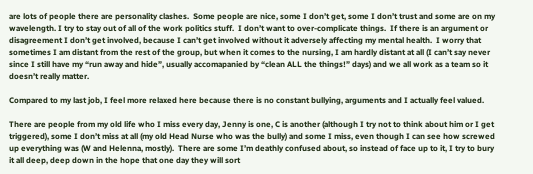are lots of people there are personality clashes.  Some people are nice, some I don’t get, some I don’t trust and some are on my wavelength. I try to stay out of all of the work politics stuff.  I don’t want to over-complicate things.  If there is an argument or disagreement I don’t get involved, because I can’t get involved without it adversely affecting my mental health.  I worry that sometimes I am distant from the rest of the group, but when it comes to the nursing, I am hardly distant at all (I can’t say never since I still have my “run away and hide”, usually accomapanied by “clean ALL the things!” days) and we all work as a team so it doesn’t really matter.

Compared to my last job, I feel more relaxed here because there is no constant bullying, arguments and I actually feel valued.

There are people from my old life who I miss every day, Jenny is one, C is another (although I try not to think about him or I get triggered), some I don’t miss at all (my old Head Nurse who was the bully) and some I miss, even though I can see how screwed up everything was (W and Helenna, mostly).  There are some I’m deathly confused about, so instead of face up to it, I try to bury it all deep, deep down in the hope that one day they will sort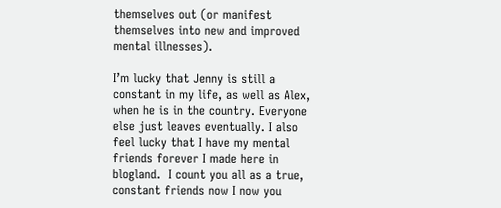themselves out (or manifest themselves into new and improved mental illnesses).

I’m lucky that Jenny is still a constant in my life, as well as Alex, when he is in the country. Everyone else just leaves eventually. I also feel lucky that I have my mental friends forever I made here in blogland.  I count you all as a true, constant friends now I now you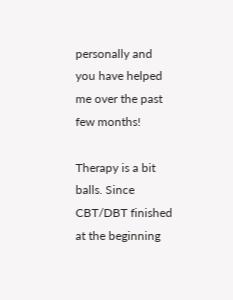personally and you have helped me over the past few months!

Therapy is a bit balls. Since CBT/DBT finished at the beginning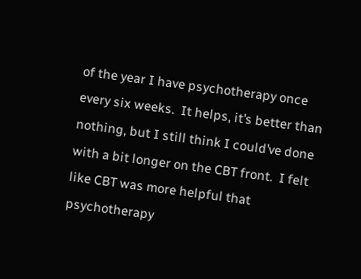of the year I have psychotherapy once every six weeks.  It helps, it’s better than nothing, but I still think I could’ve done with a bit longer on the CBT front.  I felt like CBT was more helpful that psychotherapy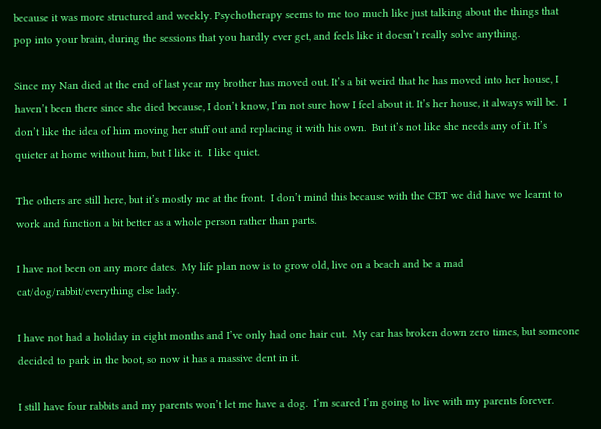because it was more structured and weekly. Psychotherapy seems to me too much like just talking about the things that pop into your brain, during the sessions that you hardly ever get, and feels like it doesn’t really solve anything.

Since my Nan died at the end of last year my brother has moved out. It’s a bit weird that he has moved into her house, I haven’t been there since she died because, I don’t know, I’m not sure how I feel about it. It’s her house, it always will be.  I don’t like the idea of him moving her stuff out and replacing it with his own.  But it’s not like she needs any of it. It’s quieter at home without him, but I like it.  I like quiet.

The others are still here, but it’s mostly me at the front.  I don’t mind this because with the CBT we did have we learnt to work and function a bit better as a whole person rather than parts.

I have not been on any more dates.  My life plan now is to grow old, live on a beach and be a mad cat/dog/rabbit/everything else lady.

I have not had a holiday in eight months and I’ve only had one hair cut.  My car has broken down zero times, but someone decided to park in the boot, so now it has a massive dent in it.

I still have four rabbits and my parents won’t let me have a dog.  I’m scared I’m going to live with my parents forever.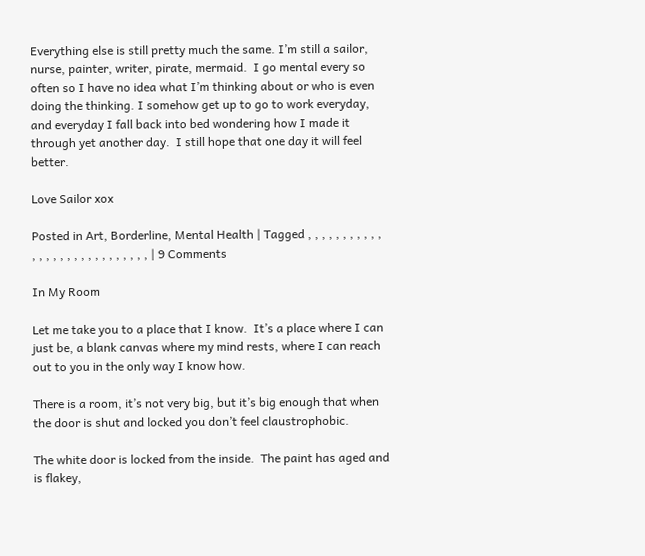Everything else is still pretty much the same. I’m still a sailor, nurse, painter, writer, pirate, mermaid.  I go mental every so often so I have no idea what I’m thinking about or who is even doing the thinking. I somehow get up to go to work everyday, and everyday I fall back into bed wondering how I made it through yet another day.  I still hope that one day it will feel better.

Love Sailor xox

Posted in Art, Borderline, Mental Health | Tagged , , , , , , , , , , , , , , , , , , , , , , , , , , , , | 9 Comments

In My Room

Let me take you to a place that I know.  It’s a place where I can just be, a blank canvas where my mind rests, where I can reach out to you in the only way I know how.

There is a room, it’s not very big, but it’s big enough that when the door is shut and locked you don’t feel claustrophobic.

The white door is locked from the inside.  The paint has aged and is flakey,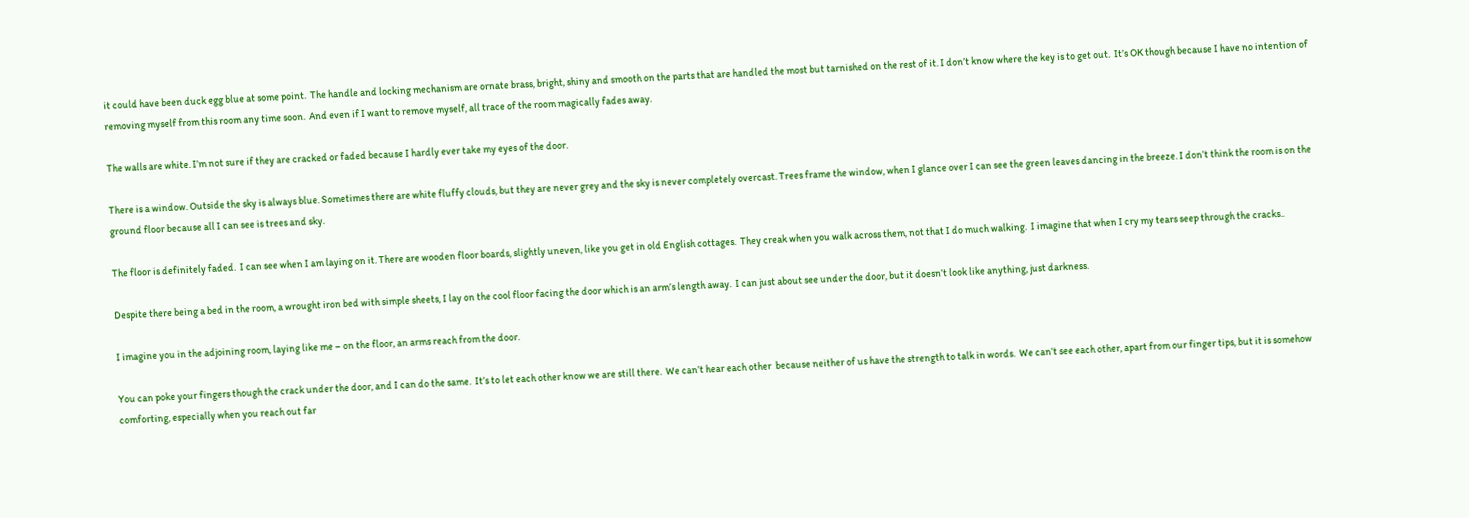it could have been duck egg blue at some point.  The handle and locking mechanism are ornate brass, bright, shiny and smooth on the parts that are handled the most but tarnished on the rest of it. I don’t know where the key is to get out.  It’s OK though because I have no intention of removing myself from this room any time soon.  And even if I want to remove myself, all trace of the room magically fades away.

The walls are white. I’m not sure if they are cracked or faded because I hardly ever take my eyes of the door.

There is a window. Outside the sky is always blue. Sometimes there are white fluffy clouds, but they are never grey and the sky is never completely overcast. Trees frame the window, when I glance over I can see the green leaves dancing in the breeze. I don’t think the room is on the ground floor because all I can see is trees and sky.

The floor is definitely faded.  I can see when I am laying on it. There are wooden floor boards, slightly uneven, like you get in old English cottages.  They creak when you walk across them, not that I do much walking.  I imagine that when I cry my tears seep through the cracks..

Despite there being a bed in the room, a wrought iron bed with simple sheets, I lay on the cool floor facing the door which is an arm’s length away.  I can just about see under the door, but it doesn’t look like anything, just darkness.

I imagine you in the adjoining room, laying like me – on the floor, an arms reach from the door.

You can poke your fingers though the crack under the door, and I can do the same.  It’s to let each other know we are still there.  We can’t hear each other  because neither of us have the strength to talk in words.  We can’t see each other, apart from our finger tips, but it is somehow comforting, especially when you reach out far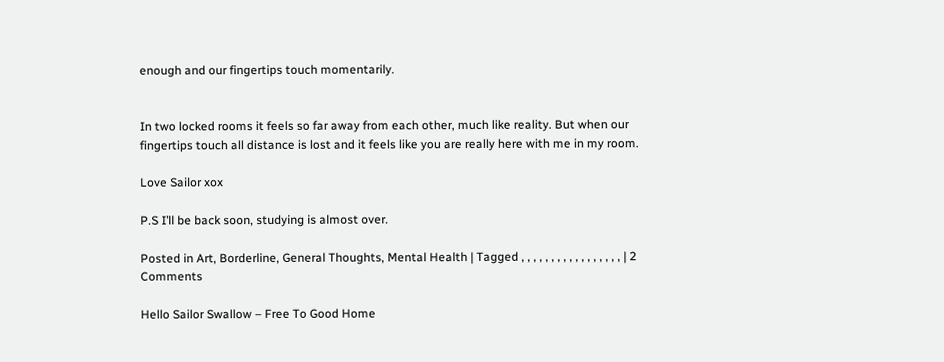enough and our fingertips touch momentarily.


In two locked rooms it feels so far away from each other, much like reality. But when our fingertips touch all distance is lost and it feels like you are really here with me in my room.

Love Sailor xox

P.S I’ll be back soon, studying is almost over.

Posted in Art, Borderline, General Thoughts, Mental Health | Tagged , , , , , , , , , , , , , , , , , | 2 Comments

Hello Sailor Swallow – Free To Good Home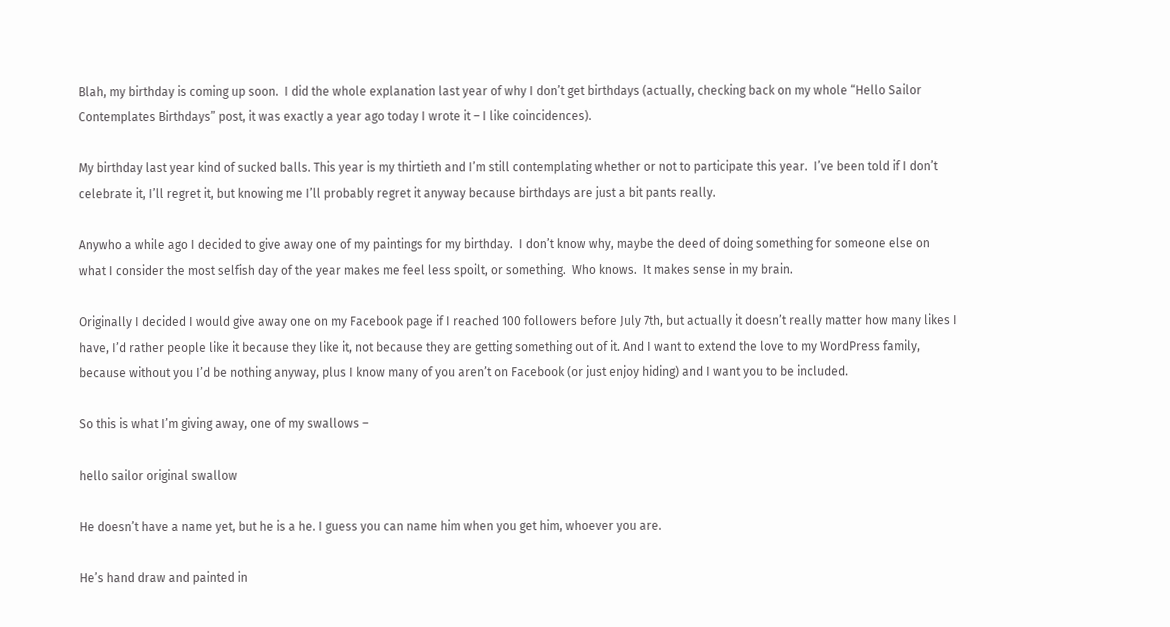Blah, my birthday is coming up soon.  I did the whole explanation last year of why I don’t get birthdays (actually, checking back on my whole “Hello Sailor Contemplates Birthdays” post, it was exactly a year ago today I wrote it – I like coincidences).

My birthday last year kind of sucked balls. This year is my thirtieth and I’m still contemplating whether or not to participate this year.  I’ve been told if I don’t celebrate it, I’ll regret it, but knowing me I’ll probably regret it anyway because birthdays are just a bit pants really.

Anywho a while ago I decided to give away one of my paintings for my birthday.  I don’t know why, maybe the deed of doing something for someone else on what I consider the most selfish day of the year makes me feel less spoilt, or something.  Who knows.  It makes sense in my brain.

Originally I decided I would give away one on my Facebook page if I reached 100 followers before July 7th, but actually it doesn’t really matter how many likes I have, I’d rather people like it because they like it, not because they are getting something out of it. And I want to extend the love to my WordPress family, because without you I’d be nothing anyway, plus I know many of you aren’t on Facebook (or just enjoy hiding) and I want you to be included.

So this is what I’m giving away, one of my swallows –

hello sailor original swallow

He doesn’t have a name yet, but he is a he. I guess you can name him when you get him, whoever you are.

He’s hand draw and painted in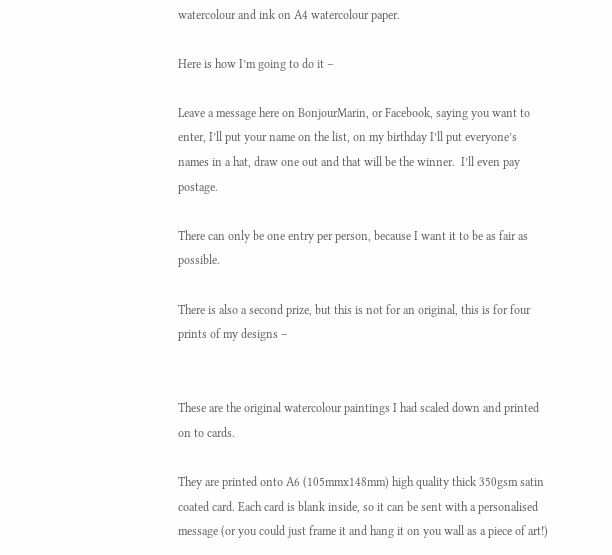watercolour and ink on A4 watercolour paper.

Here is how I’m going to do it –

Leave a message here on BonjourMarin, or Facebook, saying you want to enter, I’ll put your name on the list, on my birthday I’ll put everyone’s names in a hat, draw one out and that will be the winner.  I’ll even pay postage.

There can only be one entry per person, because I want it to be as fair as possible.

There is also a second prize, but this is not for an original, this is for four prints of my designs –


These are the original watercolour paintings I had scaled down and printed on to cards.

They are printed onto A6 (105mmx148mm) high quality thick 350gsm satin coated card. Each card is blank inside, so it can be sent with a personalised message (or you could just frame it and hang it on you wall as a piece of art!)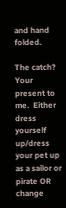and hand folded.

The catch? Your present to me.  Either dress yourself up/dress your pet up as a sailor or pirate OR change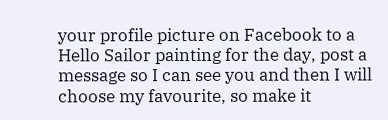your profile picture on Facebook to a Hello Sailor painting for the day, post a message so I can see you and then I will choose my favourite, so make it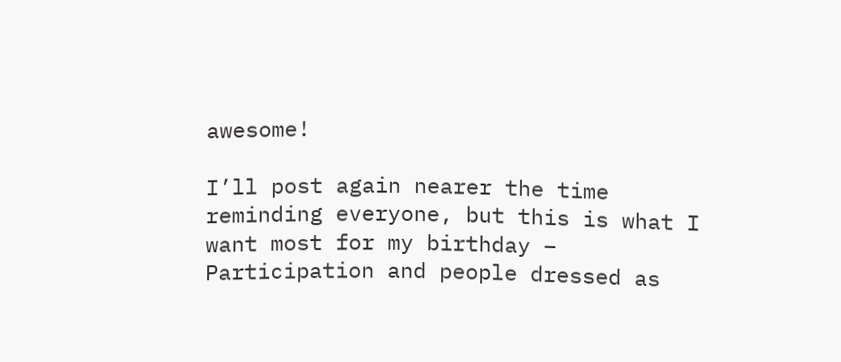awesome!

I’ll post again nearer the time reminding everyone, but this is what I want most for my birthday – Participation and people dressed as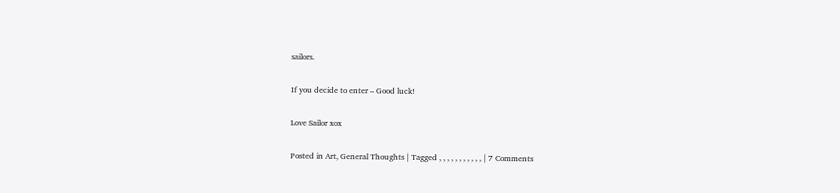sailors.

If you decide to enter – Good luck!

Love Sailor xox

Posted in Art, General Thoughts | Tagged , , , , , , , , , , , | 7 Comments